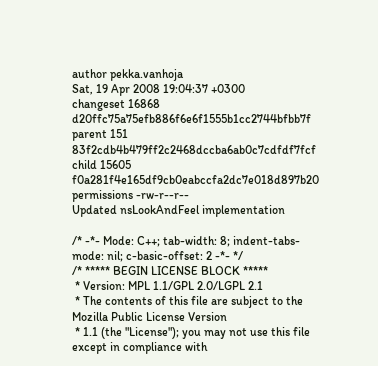author pekka.vanhoja
Sat, 19 Apr 2008 19:04:37 +0300
changeset 16868 d20ffc75a75efb886f6e6f1555b1cc2744bfbb7f
parent 151 83f2cdb4b479ff2c2468dccba6ab0c7cdfdf7fcf
child 15605 f0a281f4e165df9cb0eabccfa2dc7e018d897b20
permissions -rw-r--r--
Updated nsLookAndFeel implementation

/* -*- Mode: C++; tab-width: 8; indent-tabs-mode: nil; c-basic-offset: 2 -*- */
/* ***** BEGIN LICENSE BLOCK *****
 * Version: MPL 1.1/GPL 2.0/LGPL 2.1
 * The contents of this file are subject to the Mozilla Public License Version
 * 1.1 (the "License"); you may not use this file except in compliance with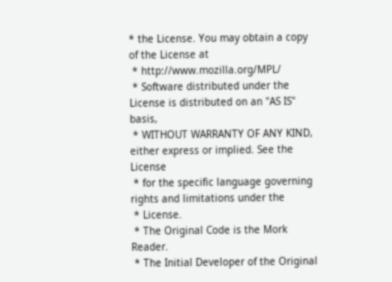* the License. You may obtain a copy of the License at
 * http://www.mozilla.org/MPL/
 * Software distributed under the License is distributed on an "AS IS" basis,
 * WITHOUT WARRANTY OF ANY KIND, either express or implied. See the License
 * for the specific language governing rights and limitations under the
 * License.
 * The Original Code is the Mork Reader.
 * The Initial Developer of the Original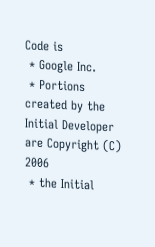Code is
 * Google Inc.
 * Portions created by the Initial Developer are Copyright (C) 2006
 * the Initial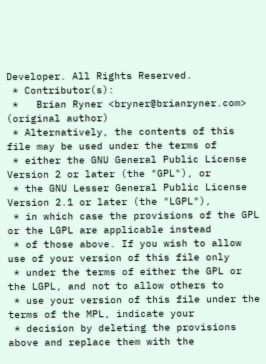Developer. All Rights Reserved.
 * Contributor(s):
 *   Brian Ryner <bryner@brianryner.com> (original author)
 * Alternatively, the contents of this file may be used under the terms of
 * either the GNU General Public License Version 2 or later (the "GPL"), or
 * the GNU Lesser General Public License Version 2.1 or later (the "LGPL"),
 * in which case the provisions of the GPL or the LGPL are applicable instead
 * of those above. If you wish to allow use of your version of this file only
 * under the terms of either the GPL or the LGPL, and not to allow others to
 * use your version of this file under the terms of the MPL, indicate your
 * decision by deleting the provisions above and replace them with the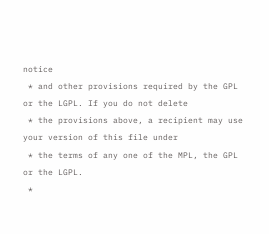notice
 * and other provisions required by the GPL or the LGPL. If you do not delete
 * the provisions above, a recipient may use your version of this file under
 * the terms of any one of the MPL, the GPL or the LGPL.
 *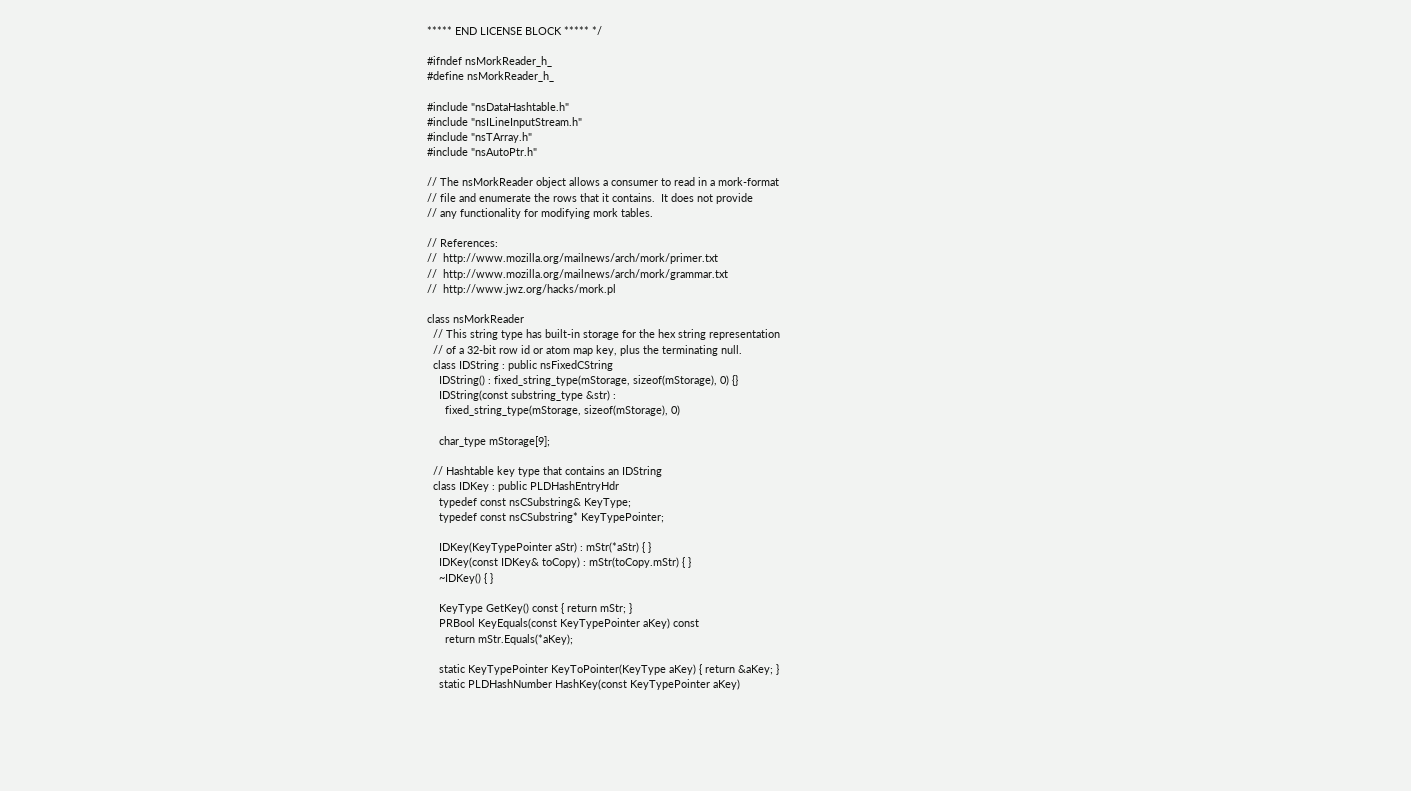***** END LICENSE BLOCK ***** */

#ifndef nsMorkReader_h_
#define nsMorkReader_h_

#include "nsDataHashtable.h"
#include "nsILineInputStream.h"
#include "nsTArray.h"
#include "nsAutoPtr.h"

// The nsMorkReader object allows a consumer to read in a mork-format
// file and enumerate the rows that it contains.  It does not provide
// any functionality for modifying mork tables.

// References:
//  http://www.mozilla.org/mailnews/arch/mork/primer.txt
//  http://www.mozilla.org/mailnews/arch/mork/grammar.txt
//  http://www.jwz.org/hacks/mork.pl

class nsMorkReader
  // This string type has built-in storage for the hex string representation
  // of a 32-bit row id or atom map key, plus the terminating null.
  class IDString : public nsFixedCString
    IDString() : fixed_string_type(mStorage, sizeof(mStorage), 0) {}
    IDString(const substring_type &str) :
      fixed_string_type(mStorage, sizeof(mStorage), 0)

    char_type mStorage[9];

  // Hashtable key type that contains an IDString
  class IDKey : public PLDHashEntryHdr
    typedef const nsCSubstring& KeyType;
    typedef const nsCSubstring* KeyTypePointer;

    IDKey(KeyTypePointer aStr) : mStr(*aStr) { }
    IDKey(const IDKey& toCopy) : mStr(toCopy.mStr) { }
    ~IDKey() { }

    KeyType GetKey() const { return mStr; }
    PRBool KeyEquals(const KeyTypePointer aKey) const
      return mStr.Equals(*aKey);

    static KeyTypePointer KeyToPointer(KeyType aKey) { return &aKey; }
    static PLDHashNumber HashKey(const KeyTypePointer aKey)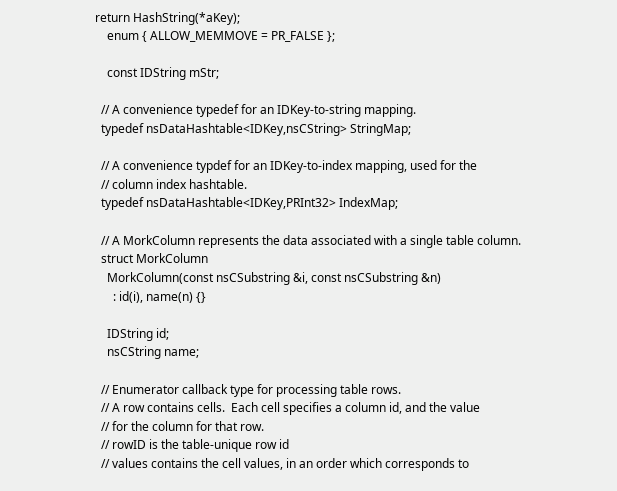return HashString(*aKey);
    enum { ALLOW_MEMMOVE = PR_FALSE };

    const IDString mStr;

  // A convenience typedef for an IDKey-to-string mapping.
  typedef nsDataHashtable<IDKey,nsCString> StringMap;

  // A convenience typdef for an IDKey-to-index mapping, used for the
  // column index hashtable.
  typedef nsDataHashtable<IDKey,PRInt32> IndexMap;

  // A MorkColumn represents the data associated with a single table column.
  struct MorkColumn
    MorkColumn(const nsCSubstring &i, const nsCSubstring &n)
      : id(i), name(n) {}

    IDString id;
    nsCString name;

  // Enumerator callback type for processing table rows.
  // A row contains cells.  Each cell specifies a column id, and the value
  // for the column for that row.
  // rowID is the table-unique row id
  // values contains the cell values, in an order which corresponds to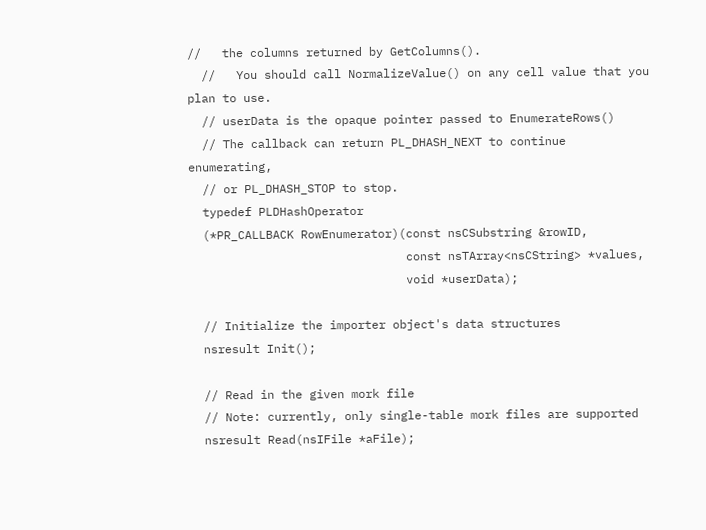//   the columns returned by GetColumns().
  //   You should call NormalizeValue() on any cell value that you plan to use.
  // userData is the opaque pointer passed to EnumerateRows()
  // The callback can return PL_DHASH_NEXT to continue enumerating,
  // or PL_DHASH_STOP to stop.
  typedef PLDHashOperator
  (*PR_CALLBACK RowEnumerator)(const nsCSubstring &rowID,
                               const nsTArray<nsCString> *values,
                               void *userData);

  // Initialize the importer object's data structures
  nsresult Init();

  // Read in the given mork file
  // Note: currently, only single-table mork files are supported
  nsresult Read(nsIFile *aFile);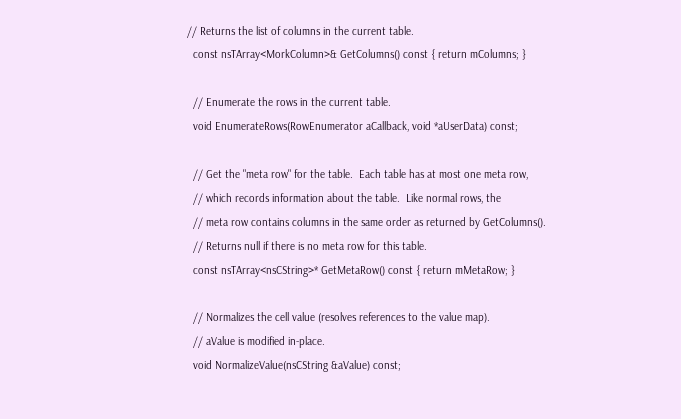// Returns the list of columns in the current table.
  const nsTArray<MorkColumn>& GetColumns() const { return mColumns; }

  // Enumerate the rows in the current table.
  void EnumerateRows(RowEnumerator aCallback, void *aUserData) const;

  // Get the "meta row" for the table.  Each table has at most one meta row,
  // which records information about the table.  Like normal rows, the
  // meta row contains columns in the same order as returned by GetColumns().
  // Returns null if there is no meta row for this table.
  const nsTArray<nsCString>* GetMetaRow() const { return mMetaRow; }

  // Normalizes the cell value (resolves references to the value map).
  // aValue is modified in-place.
  void NormalizeValue(nsCString &aValue) const;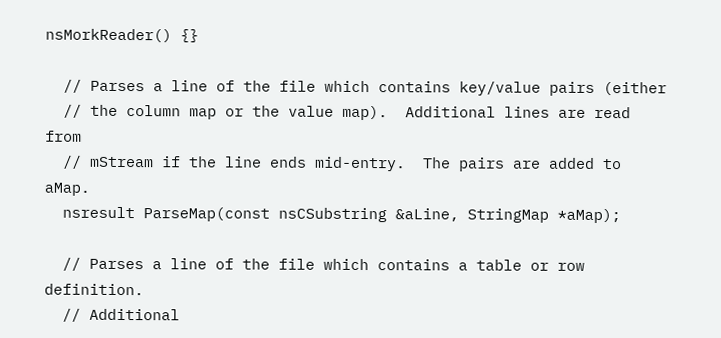nsMorkReader() {}

  // Parses a line of the file which contains key/value pairs (either
  // the column map or the value map).  Additional lines are read from
  // mStream if the line ends mid-entry.  The pairs are added to aMap.
  nsresult ParseMap(const nsCSubstring &aLine, StringMap *aMap);

  // Parses a line of the file which contains a table or row definition.
  // Additional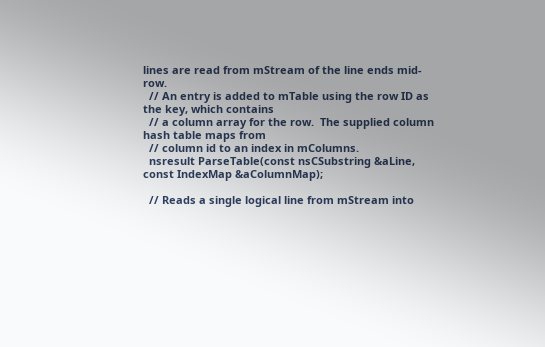lines are read from mStream of the line ends mid-row.
  // An entry is added to mTable using the row ID as the key, which contains
  // a column array for the row.  The supplied column hash table maps from
  // column id to an index in mColumns.
  nsresult ParseTable(const nsCSubstring &aLine, const IndexMap &aColumnMap);

  // Reads a single logical line from mStream into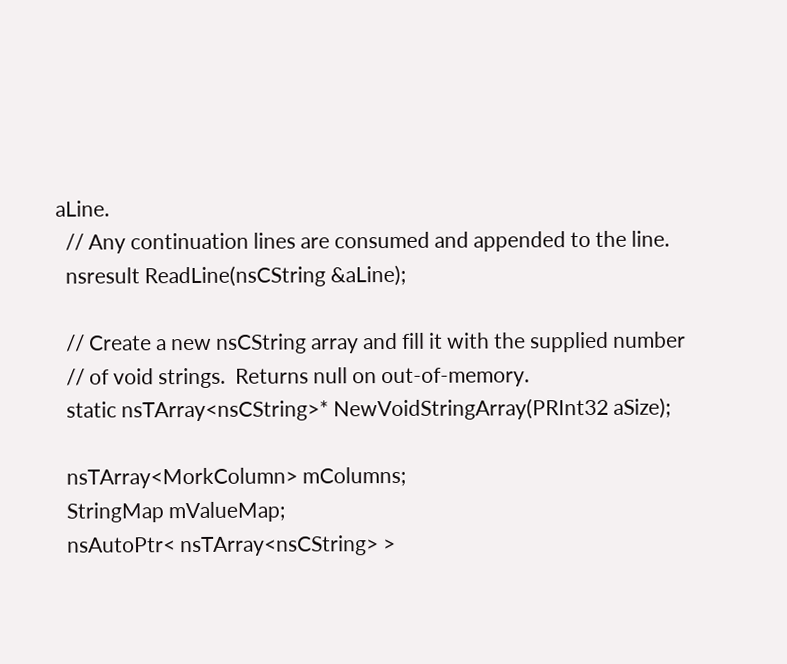aLine.
  // Any continuation lines are consumed and appended to the line.
  nsresult ReadLine(nsCString &aLine);

  // Create a new nsCString array and fill it with the supplied number
  // of void strings.  Returns null on out-of-memory.
  static nsTArray<nsCString>* NewVoidStringArray(PRInt32 aSize);

  nsTArray<MorkColumn> mColumns;
  StringMap mValueMap;
  nsAutoPtr< nsTArray<nsCString> >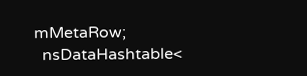mMetaRow;
  nsDataHashtable<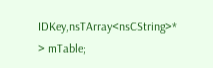IDKey,nsTArray<nsCString>* > mTable;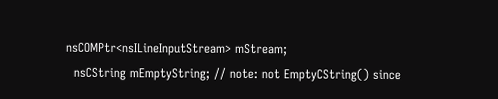nsCOMPtr<nsILineInputStream> mStream;
  nsCString mEmptyString; // note: not EmptyCString() since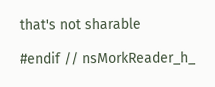that's not sharable

#endif // nsMorkReader_h_